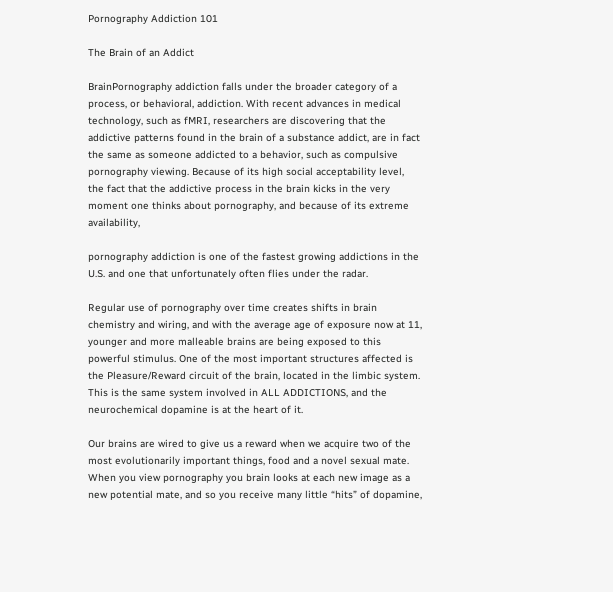Pornography Addiction 101

The Brain of an Addict

BrainPornography addiction falls under the broader category of a process, or behavioral, addiction. With recent advances in medical technology, such as fMRI, researchers are discovering that the addictive patterns found in the brain of a substance addict, are in fact the same as someone addicted to a behavior, such as compulsive pornography viewing. Because of its high social acceptability level, the fact that the addictive process in the brain kicks in the very moment one thinks about pornography, and because of its extreme availability,

pornography addiction is one of the fastest growing addictions in the U.S. and one that unfortunately often flies under the radar.

Regular use of pornography over time creates shifts in brain chemistry and wiring, and with the average age of exposure now at 11, younger and more malleable brains are being exposed to this powerful stimulus. One of the most important structures affected is the Pleasure/Reward circuit of the brain, located in the limbic system. This is the same system involved in ALL ADDICTIONS, and the neurochemical dopamine is at the heart of it.

Our brains are wired to give us a reward when we acquire two of the most evolutionarily important things, food and a novel sexual mate. When you view pornography you brain looks at each new image as a new potential mate, and so you receive many little “hits” of dopamine,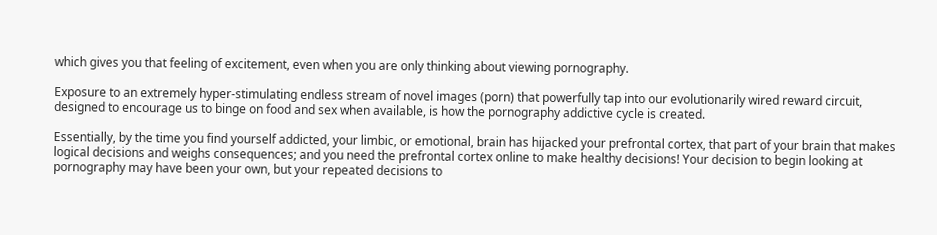which gives you that feeling of excitement, even when you are only thinking about viewing pornography.

Exposure to an extremely hyper-stimulating endless stream of novel images (porn) that powerfully tap into our evolutionarily wired reward circuit, designed to encourage us to binge on food and sex when available, is how the pornography addictive cycle is created.

Essentially, by the time you find yourself addicted, your limbic, or emotional, brain has hijacked your prefrontal cortex, that part of your brain that makes logical decisions and weighs consequences; and you need the prefrontal cortex online to make healthy decisions! Your decision to begin looking at pornography may have been your own, but your repeated decisions to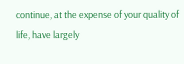continue, at the expense of your quality of life, have largely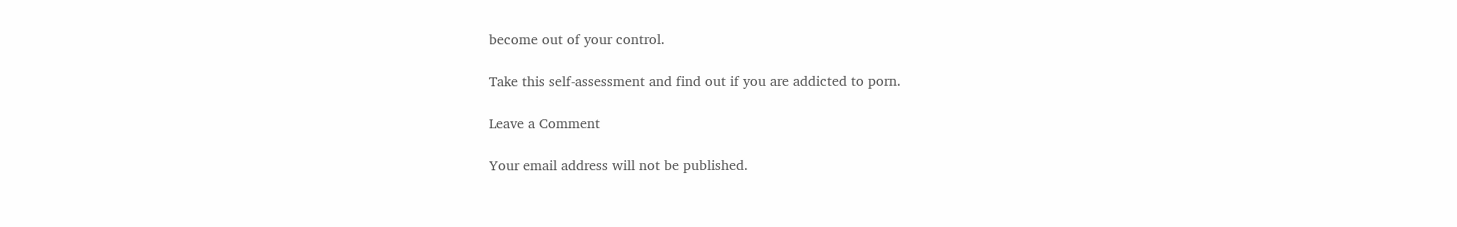become out of your control.

Take this self-assessment and find out if you are addicted to porn.

Leave a Comment

Your email address will not be published.